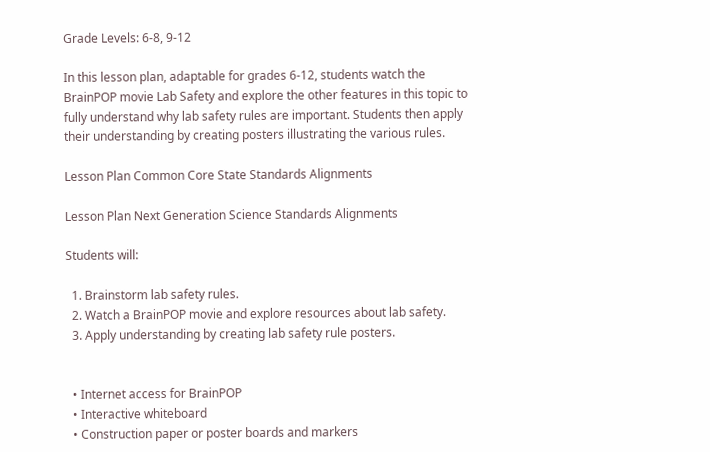Grade Levels: 6-8, 9-12

In this lesson plan, adaptable for grades 6-12, students watch the BrainPOP movie Lab Safety and explore the other features in this topic to fully understand why lab safety rules are important. Students then apply their understanding by creating posters illustrating the various rules.

Lesson Plan Common Core State Standards Alignments

Lesson Plan Next Generation Science Standards Alignments

Students will:

  1. Brainstorm lab safety rules.
  2. Watch a BrainPOP movie and explore resources about lab safety.
  3. Apply understanding by creating lab safety rule posters.


  • Internet access for BrainPOP
  • Interactive whiteboard
  • Construction paper or poster boards and markers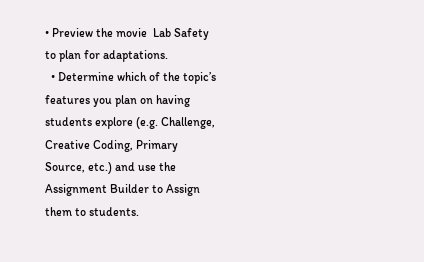• Preview the movie  Lab Safety  to plan for adaptations.
  • Determine which of the topic’s features you plan on having students explore (e.g. Challenge, Creative Coding, Primary Source, etc.) and use the Assignment Builder to Assign them to students.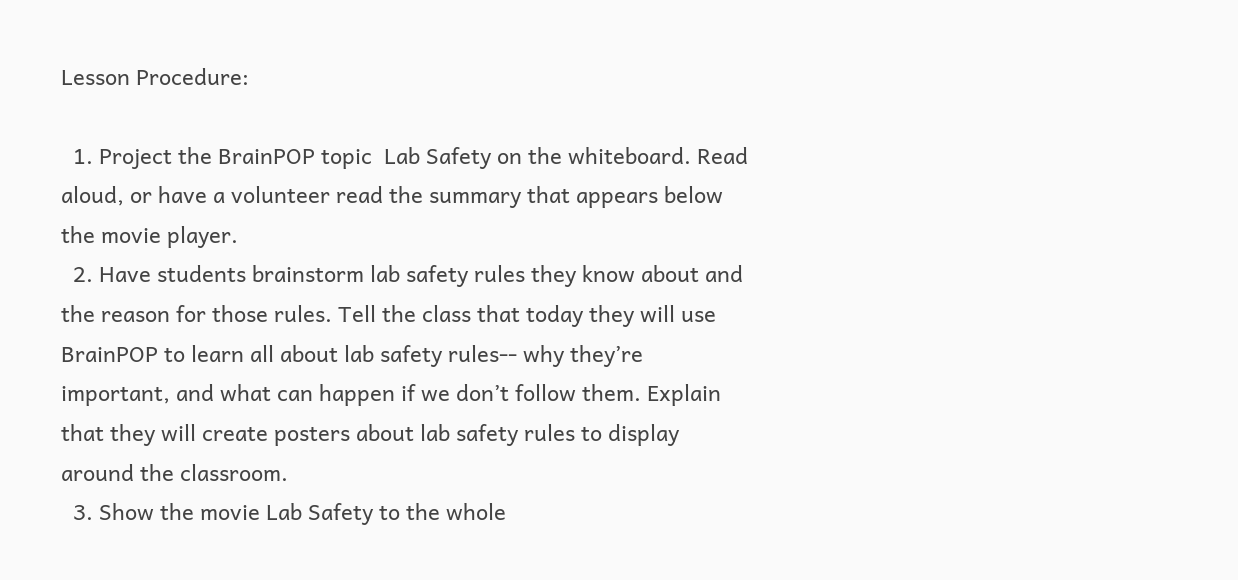Lesson Procedure:

  1. Project the BrainPOP topic  Lab Safety on the whiteboard. Read aloud, or have a volunteer read the summary that appears below the movie player.
  2. Have students brainstorm lab safety rules they know about and the reason for those rules. Tell the class that today they will use BrainPOP to learn all about lab safety rules-- why they’re important, and what can happen if we don’t follow them. Explain that they will create posters about lab safety rules to display around the classroom.
  3. Show the movie Lab Safety to the whole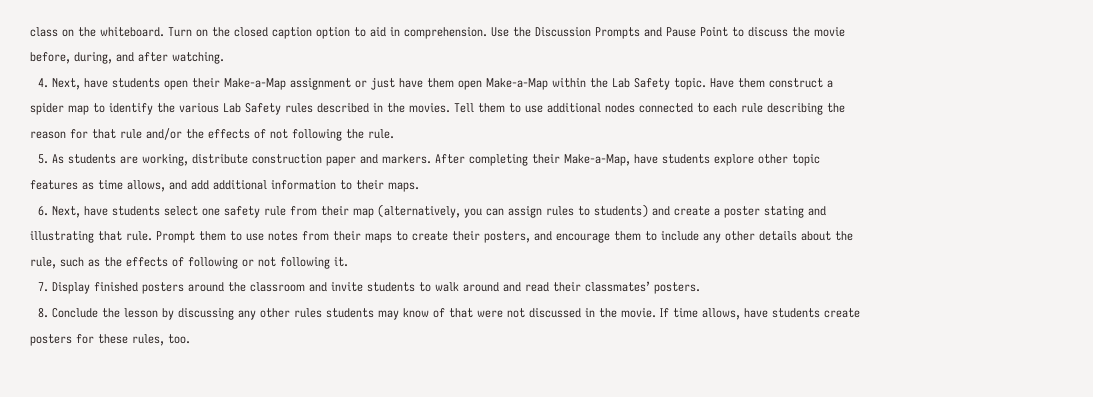class on the whiteboard. Turn on the closed caption option to aid in comprehension. Use the Discussion Prompts and Pause Point to discuss the movie before, during, and after watching.
  4. Next, have students open their Make-a-Map assignment or just have them open Make-a-Map within the Lab Safety topic. Have them construct a spider map to identify the various Lab Safety rules described in the movies. Tell them to use additional nodes connected to each rule describing the reason for that rule and/or the effects of not following the rule.
  5. As students are working, distribute construction paper and markers. After completing their Make-a-Map, have students explore other topic features as time allows, and add additional information to their maps.
  6. Next, have students select one safety rule from their map (alternatively, you can assign rules to students) and create a poster stating and illustrating that rule. Prompt them to use notes from their maps to create their posters, and encourage them to include any other details about the rule, such as the effects of following or not following it.
  7. Display finished posters around the classroom and invite students to walk around and read their classmates’ posters.
  8. Conclude the lesson by discussing any other rules students may know of that were not discussed in the movie. If time allows, have students create posters for these rules, too.